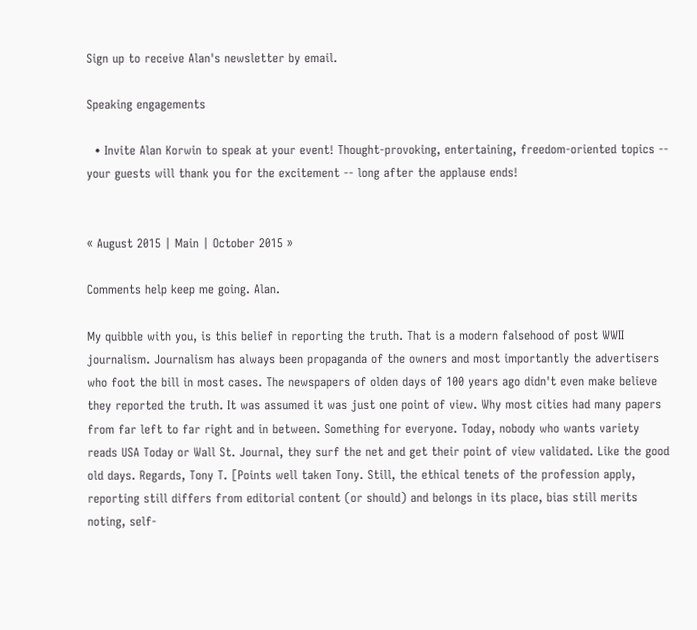Sign up to receive Alan's newsletter by email.

Speaking engagements

  • Invite Alan Korwin to speak at your event! Thought-provoking, entertaining, freedom-oriented topics -- your guests will thank you for the excitement -- long after the applause ends!


« August 2015 | Main | October 2015 »

Comments help keep me going. Alan.

My quibble with you, is this belief in reporting the truth. That is a modern falsehood of post WWII journalism. Journalism has always been propaganda of the owners and most importantly the advertisers who foot the bill in most cases. The newspapers of olden days of 100 years ago didn't even make believe they reported the truth. It was assumed it was just one point of view. Why most cities had many papers from far left to far right and in between. Something for everyone. Today, nobody who wants variety reads USA Today or Wall St. Journal, they surf the net and get their point of view validated. Like the good old days. Regards, Tony T. [Points well taken Tony. Still, the ethical tenets of the profession apply, reporting still differs from editorial content (or should) and belongs in its place, bias still merits noting, self-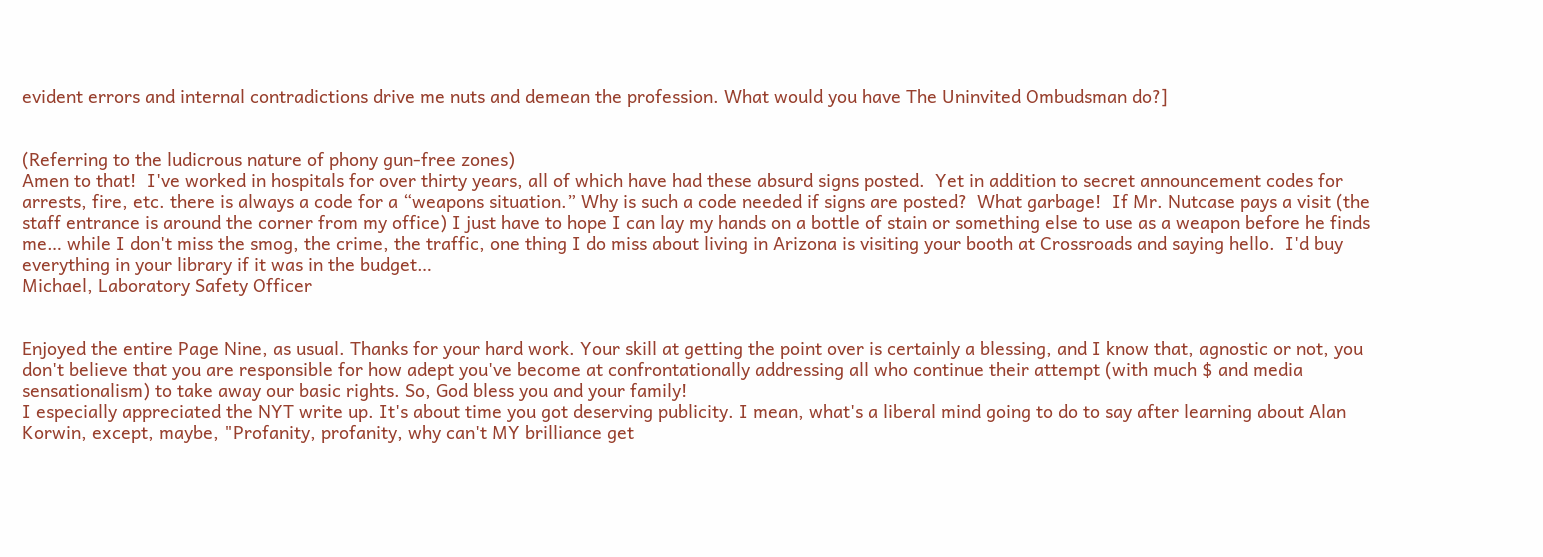evident errors and internal contradictions drive me nuts and demean the profession. What would you have The Uninvited Ombudsman do?]


(Referring to the ludicrous nature of phony gun-free zones)
Amen to that!  I've worked in hospitals for over thirty years, all of which have had these absurd signs posted.  Yet in addition to secret announcement codes for arrests, fire, etc. there is always a code for a “weapons situation.” Why is such a code needed if signs are posted?  What garbage!  If Mr. Nutcase pays a visit (the staff entrance is around the corner from my office) I just have to hope I can lay my hands on a bottle of stain or something else to use as a weapon before he finds me… while I don't miss the smog, the crime, the traffic, one thing I do miss about living in Arizona is visiting your booth at Crossroads and saying hello.  I'd buy everything in your library if it was in the budget…
Michael, Laboratory Safety Officer


Enjoyed the entire Page Nine, as usual. Thanks for your hard work. Your skill at getting the point over is certainly a blessing, and I know that, agnostic or not, you don't believe that you are responsible for how adept you've become at confrontationally addressing all who continue their attempt (with much $ and media sensationalism) to take away our basic rights. So, God bless you and your family!
I especially appreciated the NYT write up. It's about time you got deserving publicity. I mean, what's a liberal mind going to do to say after learning about Alan Korwin, except, maybe, "Profanity, profanity, why can't MY brilliance get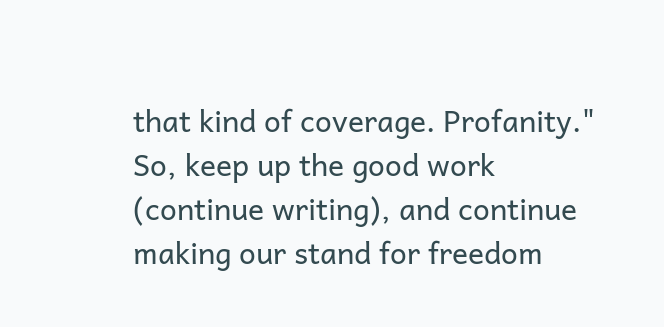that kind of coverage. Profanity."
So, keep up the good work (continue writing), and continue making our stand for freedom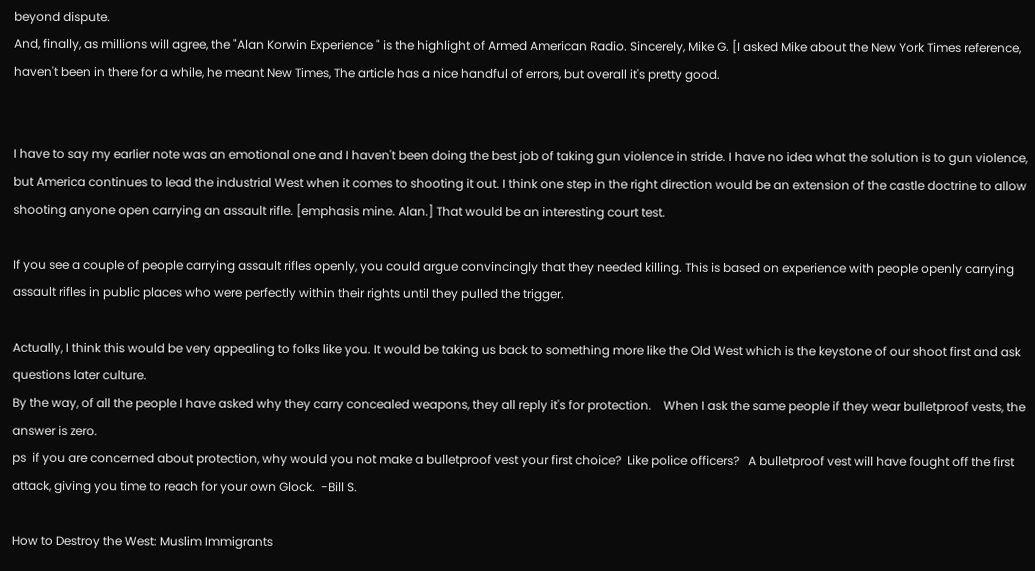beyond dispute.
And, finally, as millions will agree, the "Alan Korwin Experience " is the highlight of Armed American Radio. Sincerely, Mike G. [I asked Mike about the New York Times reference, haven't been in there for a while, he meant New Times, The article has a nice handful of errors, but overall it's pretty good.


I have to say my earlier note was an emotional one and I haven't been doing the best job of taking gun violence in stride. I have no idea what the solution is to gun violence, but America continues to lead the industrial West when it comes to shooting it out. I think one step in the right direction would be an extension of the castle doctrine to allow shooting anyone open carrying an assault rifle. [emphasis mine. Alan.] That would be an interesting court test.

If you see a couple of people carrying assault rifles openly, you could argue convincingly that they needed killing. This is based on experience with people openly carrying assault rifles in public places who were perfectly within their rights until they pulled the trigger.

Actually, I think this would be very appealing to folks like you. It would be taking us back to something more like the Old West which is the keystone of our shoot first and ask questions later culture.
By the way, of all the people I have asked why they carry concealed weapons, they all reply it's for protection.    When I ask the same people if they wear bulletproof vests, the answer is zero.
ps  if you are concerned about protection, why would you not make a bulletproof vest your first choice?  Like police officers?   A bulletproof vest will have fought off the first attack, giving you time to reach for your own Glock.  -Bill S.

How to Destroy the West: Muslim Immigrants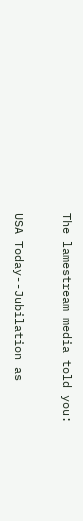The lamestream media told you:

USA Today--Jubilation as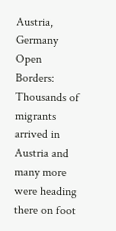Austria, Germany Open Borders: Thousands of migrants arrived in Austria and many more were heading there on foot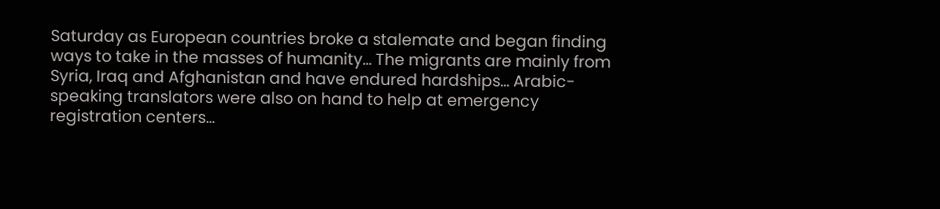Saturday as European countries broke a stalemate and began finding ways to take in the masses of humanity... The migrants are mainly from Syria, Iraq and Afghanistan and have endured hardships... Arabic-speaking translators were also on hand to help at emergency registration centers...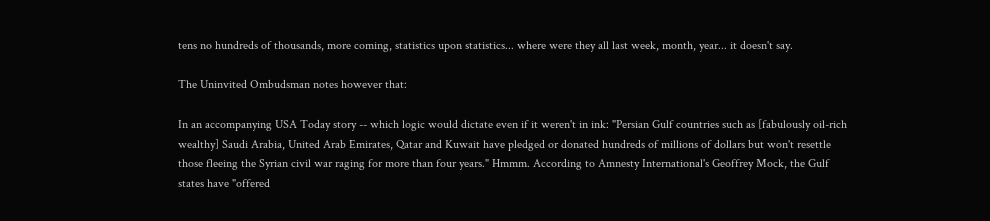tens no hundreds of thousands, more coming, statistics upon statistics... where were they all last week, month, year... it doesn't say.

The Uninvited Ombudsman notes however that:

In an accompanying USA Today story -- which logic would dictate even if it weren't in ink: "Persian Gulf countries such as [fabulously oil-rich wealthy] Saudi Arabia, United Arab Emirates, Qatar and Kuwait have pledged or donated hundreds of millions of dollars but won't resettle those fleeing the Syrian civil war raging for more than four years." Hmmm. According to Amnesty International's Geoffrey Mock, the Gulf states have "offered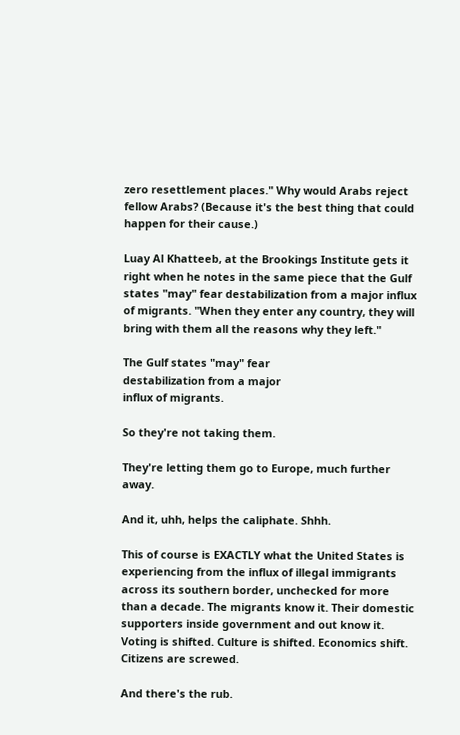zero resettlement places." Why would Arabs reject fellow Arabs? (Because it's the best thing that could happen for their cause.)

Luay Al Khatteeb, at the Brookings Institute gets it right when he notes in the same piece that the Gulf states "may" fear destabilization from a major influx of migrants. "When they enter any country, they will bring with them all the reasons why they left."

The Gulf states "may" fear
destabilization from a major
influx of migrants.

So they're not taking them.

They're letting them go to Europe, much further away.

And it, uhh, helps the caliphate. Shhh.

This of course is EXACTLY what the United States is experiencing from the influx of illegal immigrants across its southern border, unchecked for more than a decade. The migrants know it. Their domestic supporters inside government and out know it. Voting is shifted. Culture is shifted. Economics shift. Citizens are screwed.

And there's the rub.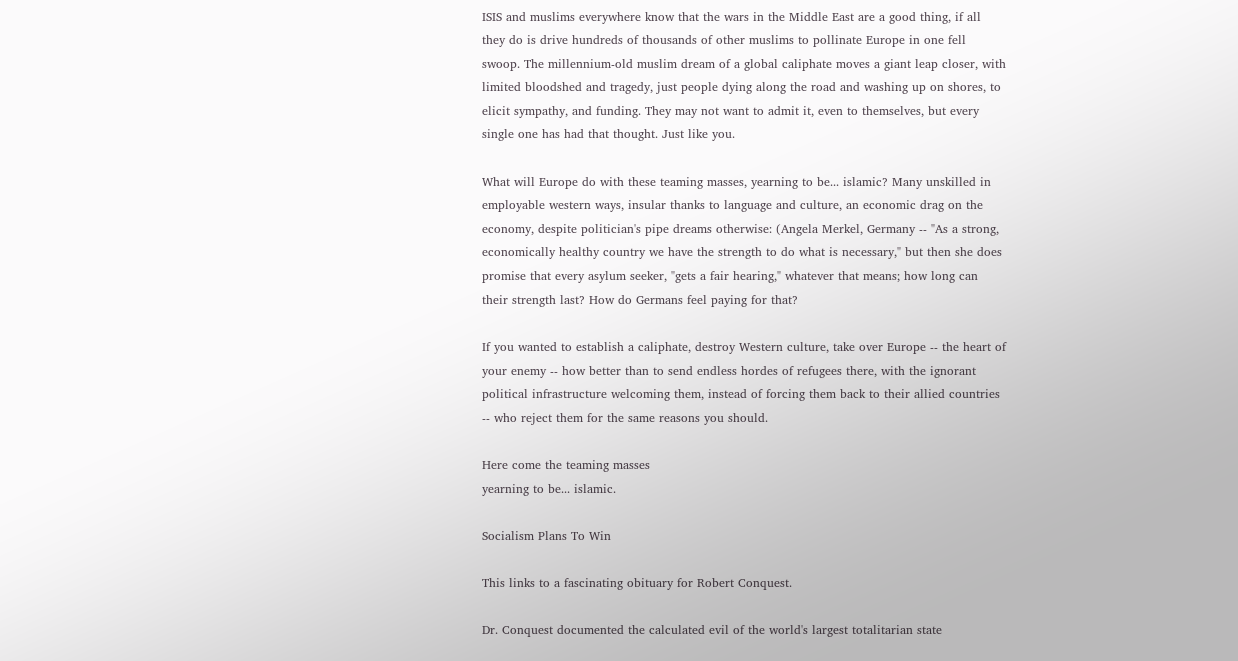ISIS and muslims everywhere know that the wars in the Middle East are a good thing, if all they do is drive hundreds of thousands of other muslims to pollinate Europe in one fell swoop. The millennium-old muslim dream of a global caliphate moves a giant leap closer, with limited bloodshed and tragedy, just people dying along the road and washing up on shores, to elicit sympathy, and funding. They may not want to admit it, even to themselves, but every single one has had that thought. Just like you.

What will Europe do with these teaming masses, yearning to be... islamic? Many unskilled in employable western ways, insular thanks to language and culture, an economic drag on the economy, despite politician's pipe dreams otherwise: (Angela Merkel, Germany -- "As a strong, economically healthy country we have the strength to do what is necessary," but then she does promise that every asylum seeker, "gets a fair hearing," whatever that means; how long can their strength last? How do Germans feel paying for that?

If you wanted to establish a caliphate, destroy Western culture, take over Europe -- the heart of your enemy -- how better than to send endless hordes of refugees there, with the ignorant political infrastructure welcoming them, instead of forcing them back to their allied countries -- who reject them for the same reasons you should.

Here come the teaming masses
yearning to be... islamic.

Socialism Plans To Win

This links to a fascinating obituary for Robert Conquest.

Dr. Conquest documented the calculated evil of the world's largest totalitarian state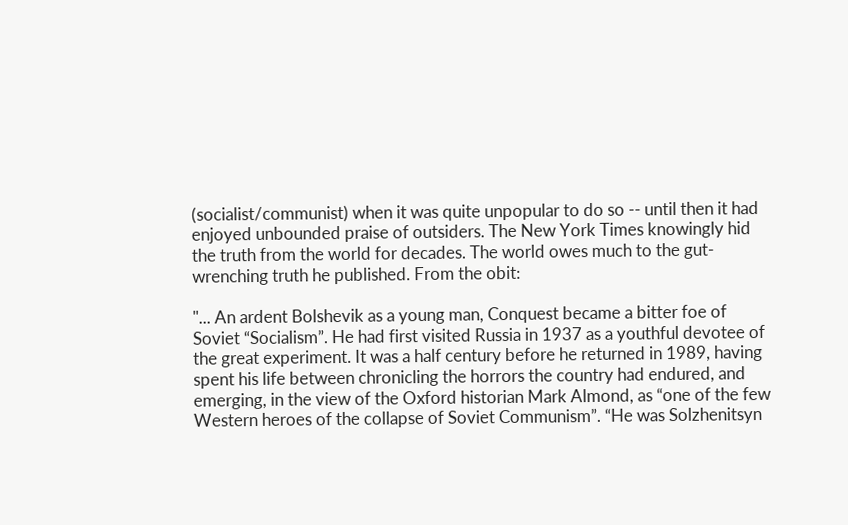(socialist/communist) when it was quite unpopular to do so -- until then it had enjoyed unbounded praise of outsiders. The New York Times knowingly hid the truth from the world for decades. The world owes much to the gut-wrenching truth he published. From the obit:

"... An ardent Bolshevik as a young man, Conquest became a bitter foe of Soviet “Socialism”. He had first visited Russia in 1937 as a youthful devotee of the great experiment. It was a half century before he returned in 1989, having spent his life between chronicling the horrors the country had endured, and emerging, in the view of the Oxford historian Mark Almond, as “one of the few Western heroes of the collapse of Soviet Communism”. “He was Solzhenitsyn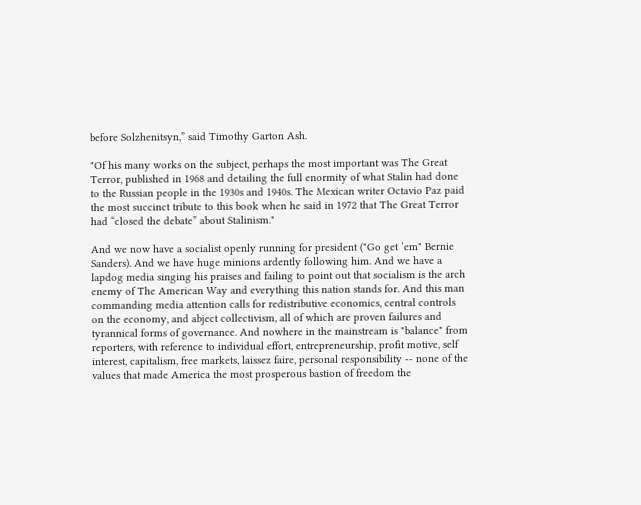before Solzhenitsyn,” said Timothy Garton Ash.

"Of his many works on the subject, perhaps the most important was The Great Terror, published in 1968 and detailing the full enormity of what Stalin had done to the Russian people in the 1930s and 1940s. The Mexican writer Octavio Paz paid the most succinct tribute to this book when he said in 1972 that The Great Terror had “closed the debate” about Stalinism."

And we now have a socialist openly running for president ("Go get ’em" Bernie Sanders). And we have huge minions ardently following him. And we have a lapdog media singing his praises and failing to point out that socialism is the arch enemy of The American Way and everything this nation stands for. And this man commanding media attention calls for redistributive economics, central controls on the economy, and abject collectivism, all of which are proven failures and tyrannical forms of governance. And nowhere in the mainstream is "balance" from reporters, with reference to individual effort, entrepreneurship, profit motive, self interest, capitalism, free markets, laissez faire, personal responsibility -- none of the values that made America the most prosperous bastion of freedom the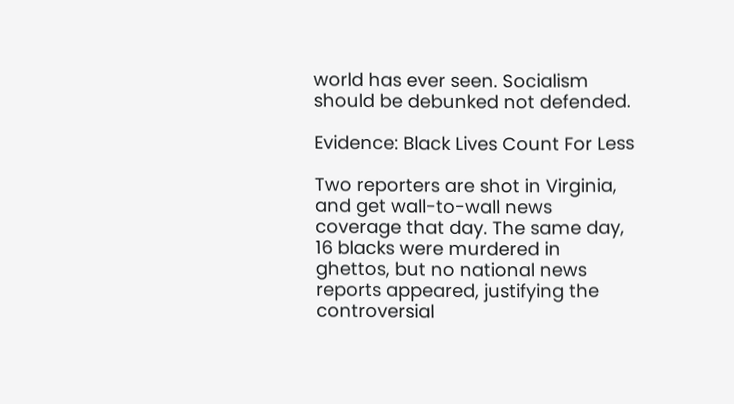world has ever seen. Socialism should be debunked not defended.

Evidence: Black Lives Count For Less

Two reporters are shot in Virginia, and get wall-to-wall news coverage that day. The same day, 16 blacks were murdered in ghettos, but no national news reports appeared, justifying the controversial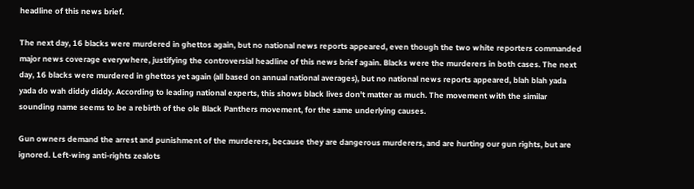headline of this news brief.

The next day, 16 blacks were murdered in ghettos again, but no national news reports appeared, even though the two white reporters commanded major news coverage everywhere, justifying the controversial headline of this news brief again. Blacks were the murderers in both cases. The next day, 16 blacks were murdered in ghettos yet again (all based on annual national averages), but no national news reports appeared, blah blah yada yada do wah diddy diddy. According to leading national experts, this shows black lives don't matter as much. The movement with the similar sounding name seems to be a rebirth of the ole Black Panthers movement, for the same underlying causes.

Gun owners demand the arrest and punishment of the murderers, because they are dangerous murderers, and are hurting our gun rights, but are ignored. Left-wing anti-rights zealots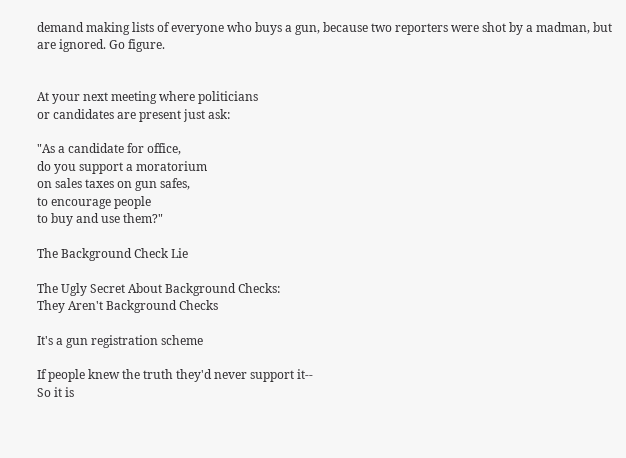demand making lists of everyone who buys a gun, because two reporters were shot by a madman, but are ignored. Go figure.


At your next meeting where politicians
or candidates are present just ask:

"As a candidate for office,
do you support a moratorium
on sales taxes on gun safes,
to encourage people
to buy and use them?"

The Background Check Lie

The Ugly Secret About Background Checks:
They Aren't Background Checks

It's a gun registration scheme

If people knew the truth they'd never support it--
So it is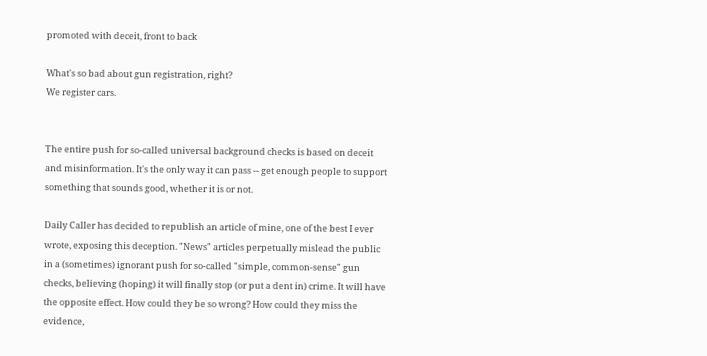promoted with deceit, front to back

What's so bad about gun registration, right?
We register cars.


The entire push for so-called universal background checks is based on deceit and misinformation. It's the only way it can pass -- get enough people to support something that sounds good, whether it is or not.

Daily Caller has decided to republish an article of mine, one of the best I ever wrote, exposing this deception. "News" articles perpetually mislead the public in a (sometimes) ignorant push for so-called "simple, common-sense" gun checks, believing (hoping) it will finally stop (or put a dent in) crime. It will have the opposite effect. How could they be so wrong? How could they miss the evidence,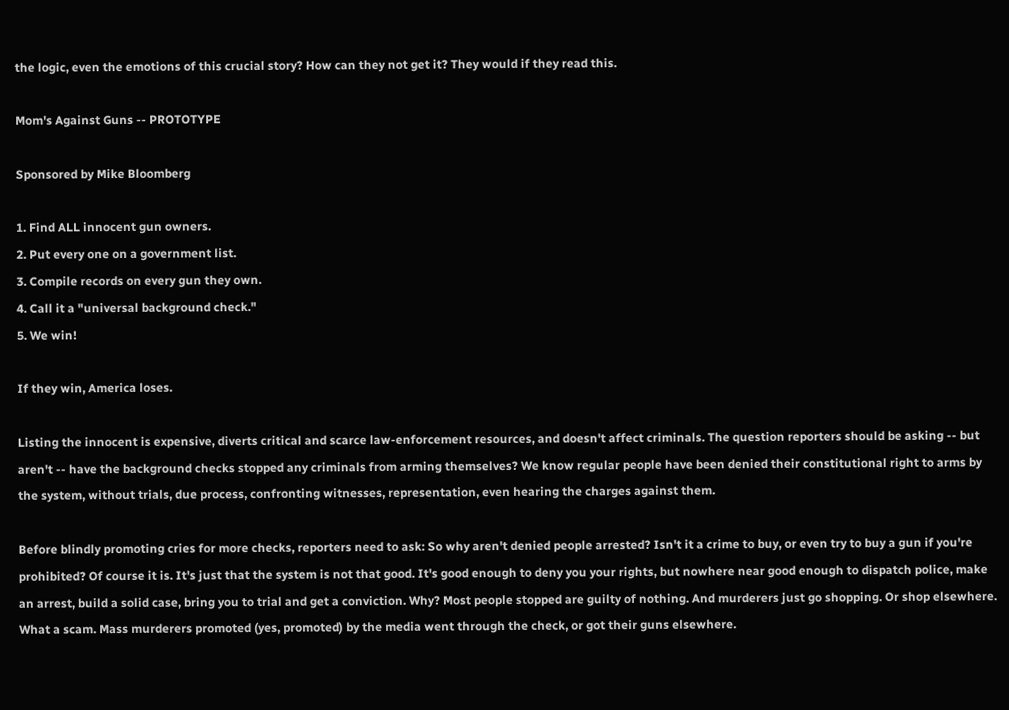the logic, even the emotions of this crucial story? How can they not get it? They would if they read this.

Mom's Against Guns -- PROTOTYPE

Sponsored by Mike Bloomberg

1. Find ALL innocent gun owners.
2. Put every one on a government list.
3. Compile records on every gun they own.
4. Call it a "universal background check."
5. We win!

If they win, America loses.

Listing the innocent is expensive, diverts critical and scarce law-enforcement resources, and doesn't affect criminals. The question reporters should be asking -- but aren't -- have the background checks stopped any criminals from arming themselves? We know regular people have been denied their constitutional right to arms by the system, without trials, due process, confronting witnesses, representation, even hearing the charges against them.

Before blindly promoting cries for more checks, reporters need to ask: So why aren't denied people arrested? Isn't it a crime to buy, or even try to buy a gun if you're prohibited? Of course it is. It's just that the system is not that good. It's good enough to deny you your rights, but nowhere near good enough to dispatch police, make an arrest, build a solid case, bring you to trial and get a conviction. Why? Most people stopped are guilty of nothing. And murderers just go shopping. Or shop elsewhere. What a scam. Mass murderers promoted (yes, promoted) by the media went through the check, or got their guns elsewhere.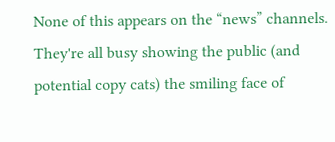None of this appears on the “news” channels. They're all busy showing the public (and potential copy cats) the smiling face of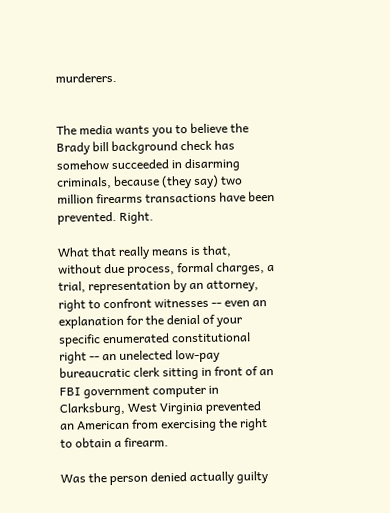murderers.


The media wants you to believe the Brady bill background check has somehow succeeded in disarming criminals, because (they say) two million firearms transactions have been prevented. Right.

What that really means is that, without due process, formal charges, a trial, representation by an attorney, right to confront witnesses -- even an explanation for the denial of your specific enumerated constitutional right -- an unelected low-pay bureaucratic clerk sitting in front of an FBI government computer in Clarksburg, West Virginia prevented an American from exercising the right to obtain a firearm.

Was the person denied actually guilty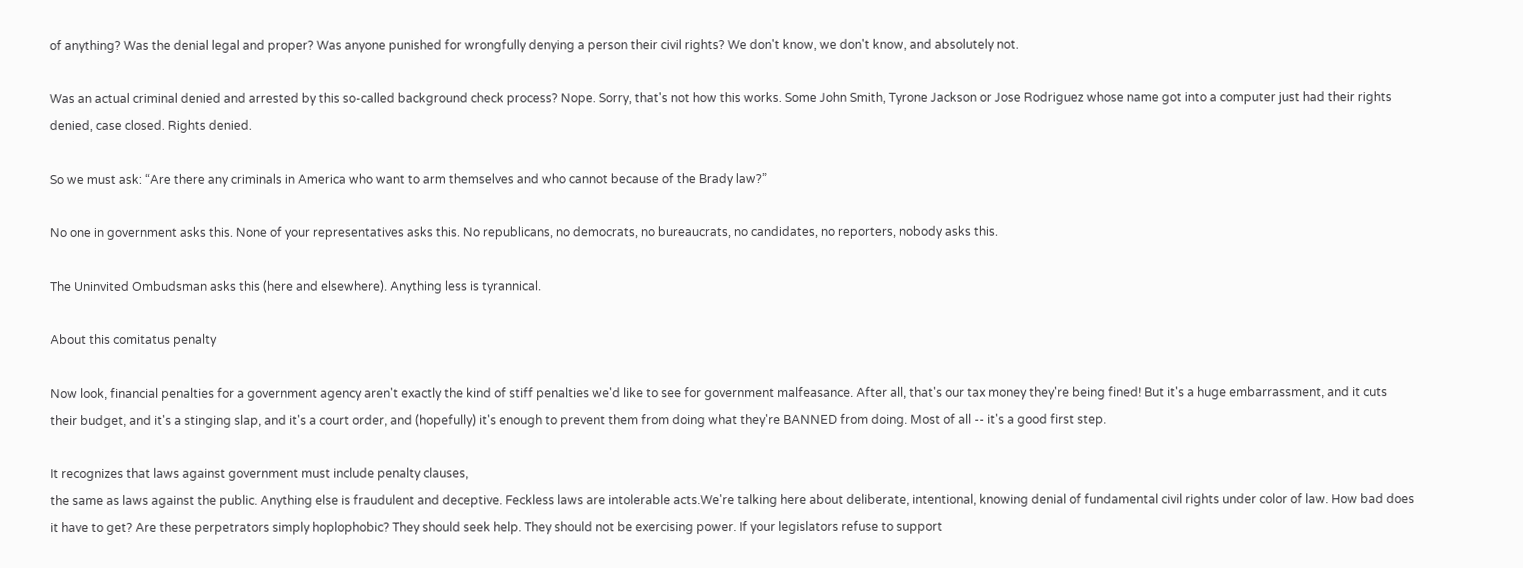of anything? Was the denial legal and proper? Was anyone punished for wrongfully denying a person their civil rights? We don't know, we don't know, and absolutely not.

Was an actual criminal denied and arrested by this so-called background check process? Nope. Sorry, that's not how this works. Some John Smith, Tyrone Jackson or Jose Rodriguez whose name got into a computer just had their rights denied, case closed. Rights denied.

So we must ask: “Are there any criminals in America who want to arm themselves and who cannot because of the Brady law?”

No one in government asks this. None of your representatives asks this. No republicans, no democrats, no bureaucrats, no candidates, no reporters, nobody asks this.

The Uninvited Ombudsman asks this (here and elsewhere). Anything less is tyrannical.

About this comitatus penalty

Now look, financial penalties for a government agency aren't exactly the kind of stiff penalties we'd like to see for government malfeasance. After all, that's our tax money they're being fined! But it's a huge embarrassment, and it cuts their budget, and it's a stinging slap, and it's a court order, and (hopefully) it's enough to prevent them from doing what they're BANNED from doing. Most of all -- it's a good first step.

It recognizes that laws against government must include penalty clauses,
the same as laws against the public. Anything else is fraudulent and deceptive. Feckless laws are intolerable acts.We're talking here about deliberate, intentional, knowing denial of fundamental civil rights under color of law. How bad does it have to get? Are these perpetrators simply hoplophobic? They should seek help. They should not be exercising power. If your legislators refuse to support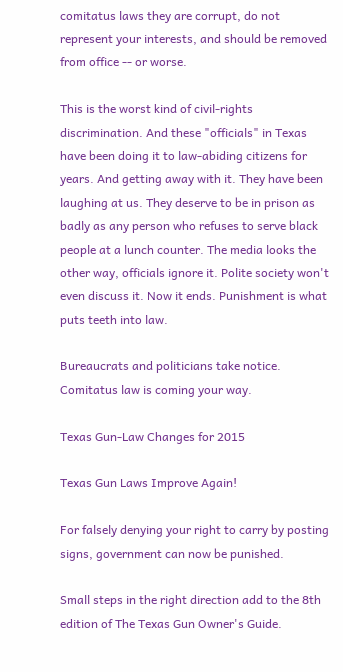comitatus laws they are corrupt, do not represent your interests, and should be removed from office -- or worse.

This is the worst kind of civil-rights discrimination. And these "officials" in Texas have been doing it to law-abiding citizens for years. And getting away with it. They have been laughing at us. They deserve to be in prison as badly as any person who refuses to serve black people at a lunch counter. The media looks the other way, officials ignore it. Polite society won't even discuss it. Now it ends. Punishment is what puts teeth into law.

Bureaucrats and politicians take notice. Comitatus law is coming your way.

Texas Gun-Law Changes for 2015

Texas Gun Laws Improve Again!

For falsely denying your right to carry by posting signs, government can now be punished.

Small steps in the right direction add to the 8th edition of The Texas Gun Owner's Guide.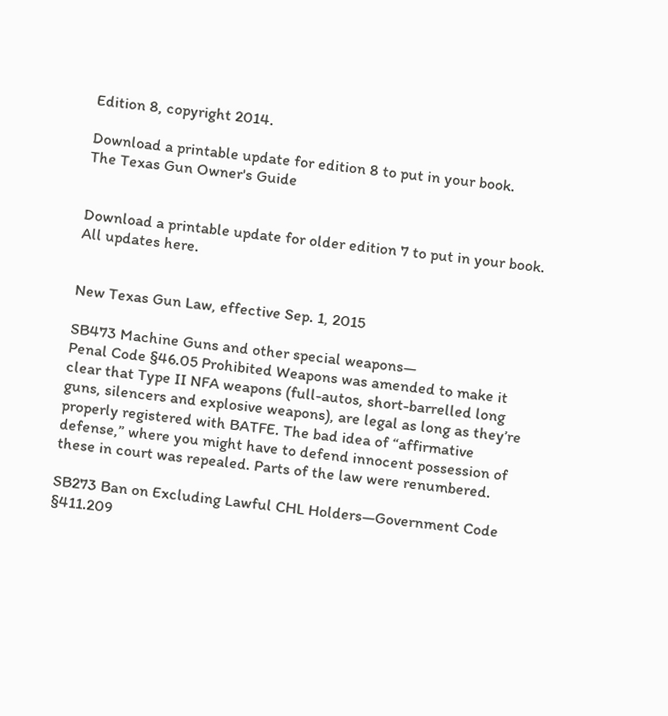Edition 8, copyright 2014.

Download a printable update for edition 8 to put in your book.
The Texas Gun Owner's Guide


Download a printable update for older edition 7 to put in your book.
All updates here.


New Texas Gun Law, effective Sep. 1, 2015

SB473 Machine Guns and other special weapons—
Penal Code §46.05 Prohibited Weapons was amended to make it clear that Type II NFA weapons (full-autos, short-barrelled long guns, silencers and explosive weapons), are legal as long as they’re properly registered with BATFE. The bad idea of “affirmative defense,” where you might have to defend innocent possession of these in court was repealed. Parts of the law were renumbered.

SB273 Ban on Excluding Lawful CHL Holders—Government Code §411.209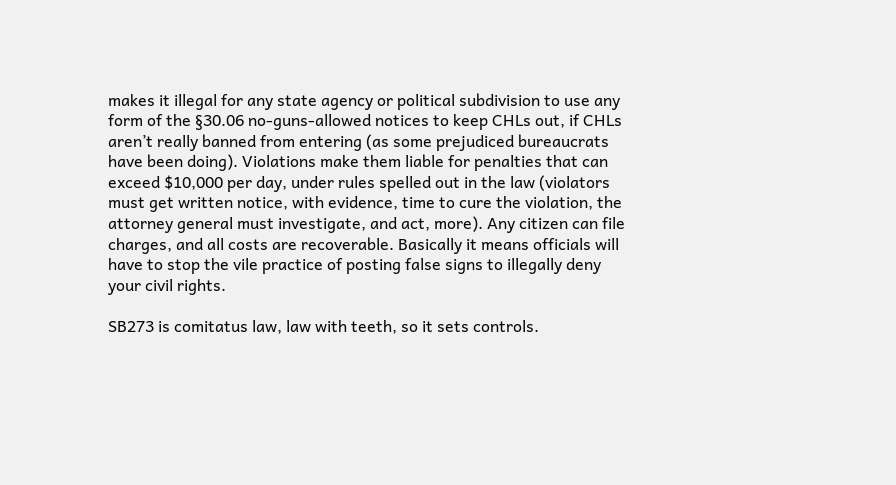makes it illegal for any state agency or political subdivision to use any form of the §30.06 no-guns-allowed notices to keep CHLs out, if CHLs aren’t really banned from entering (as some prejudiced bureaucrats have been doing). Violations make them liable for penalties that can exceed $10,000 per day, under rules spelled out in the law (violators must get written notice, with evidence, time to cure the violation, the attorney general must investigate, and act, more). Any citizen can file charges, and all costs are recoverable. Basically it means officials will have to stop the vile practice of posting false signs to illegally deny your civil rights.

SB273 is comitatus law, law with teeth, so it sets controls.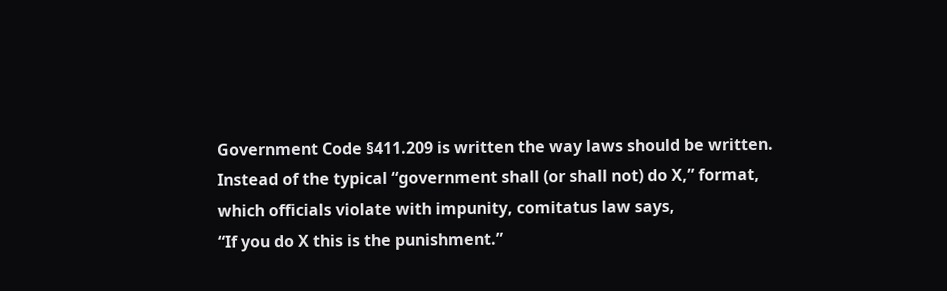Government Code §411.209 is written the way laws should be written.
Instead of the typical “government shall (or shall not) do X,” format,
which officials violate with impunity, comitatus law says,
“If you do X this is the punishment.”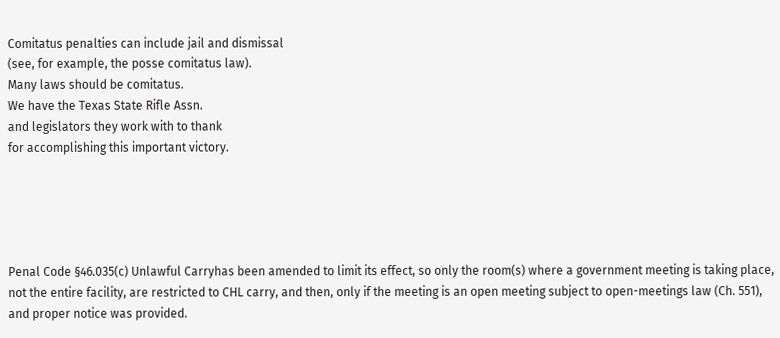Comitatus penalties can include jail and dismissal
(see, for example, the posse comitatus law).
Many laws should be comitatus.
We have the Texas State Rifle Assn.
and legislators they work with to thank
for accomplishing this important victory.





Penal Code §46.035(c) Unlawful Carryhas been amended to limit its effect, so only the room(s) where a government meeting is taking place, not the entire facility, are restricted to CHL carry, and then, only if the meeting is an open meeting subject to open-meetings law (Ch. 551), and proper notice was provided.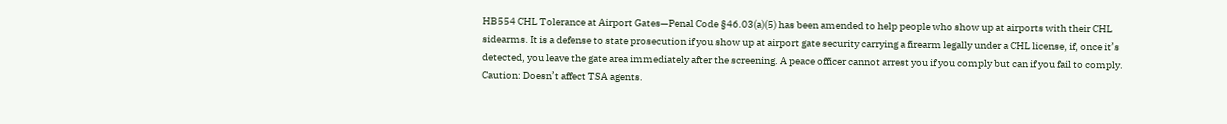HB554 CHL Tolerance at Airport Gates—Penal Code §46.03(a)(5) has been amended to help people who show up at airports with their CHL sidearms. It is a defense to state prosecution if you show up at airport gate security carrying a firearm legally under a CHL license, if, once it’s detected, you leave the gate area immediately after the screening. A peace officer cannot arrest you if you comply but can if you fail to comply. Caution: Doesn’t affect TSA agents.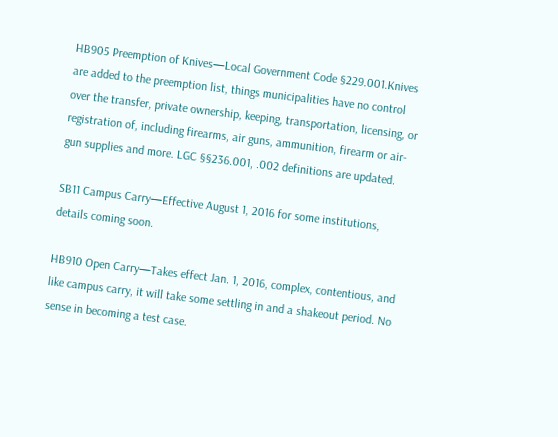HB905 Preemption of Knives—Local Government Code §229.001.Knives are added to the preemption list, things municipalities have no control over the transfer, private ownership, keeping, transportation, licensing, or registration of, including firearms, air guns, ammunition, firearm or air-gun supplies and more. LGC §§236.001, .002 definitions are updated.

SB11 Campus Carry—Effective August 1, 2016 for some institutions, details coming soon.

HB910 Open Carry—Takes effect Jan. 1, 2016, complex, contentious, and like campus carry, it will take some settling in and a shakeout period. No sense in becoming a test case.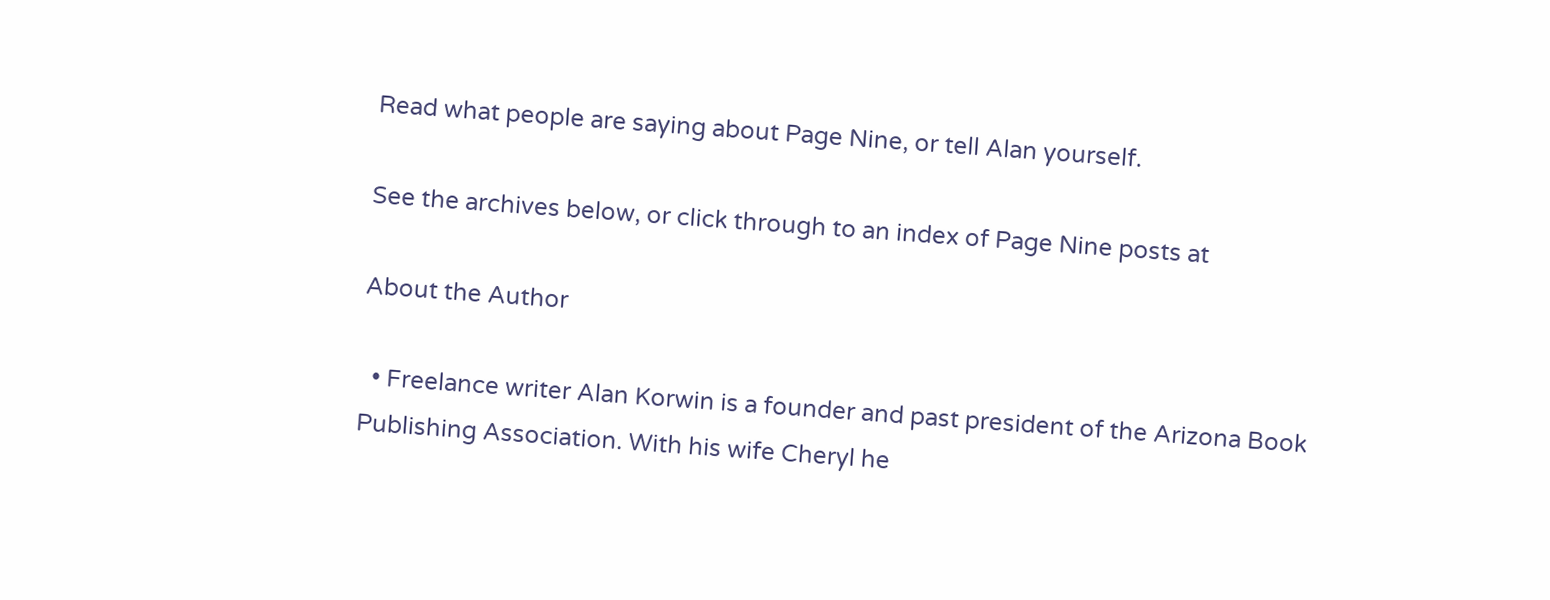Read what people are saying about Page Nine, or tell Alan yourself.

See the archives below, or click through to an index of Page Nine posts at

About the Author

  • Freelance writer Alan Korwin is a founder and past president of the Arizona Book Publishing Association. With his wife Cheryl he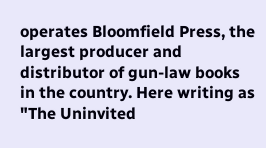operates Bloomfield Press, the largest producer and distributor of gun-law books in the country. Here writing as "The Uninvited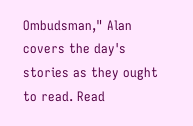Ombudsman," Alan covers the day's stories as they ought to read. Read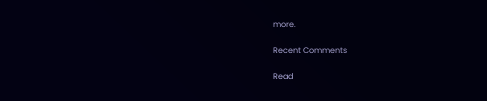more.

Recent Comments

Read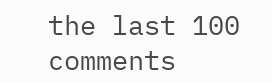the last 100 comments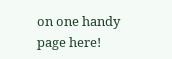on one handy page here!